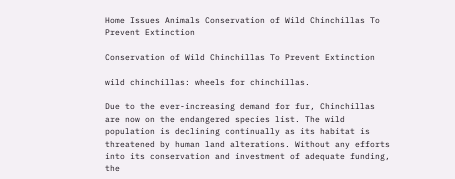Home Issues Animals Conservation of Wild Chinchillas To Prevent Extinction

Conservation of Wild Chinchillas To Prevent Extinction

wild chinchillas: wheels for chinchillas.

Due to the ever-increasing demand for fur, Chinchillas are now on the endangered species list. The wild population is declining continually as its habitat is threatened by human land alterations. Without any efforts into its conservation and investment of adequate funding, the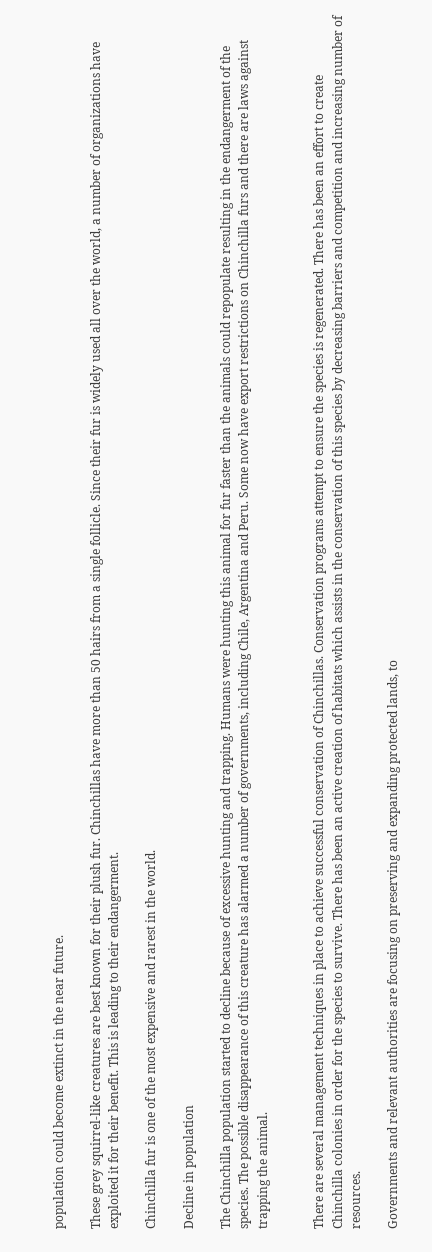population could become extinct in the near future.

These grey squirrel-like creatures are best known for their plush fur. Chinchillas have more than 50 hairs from a single follicle. Since their fur is widely used all over the world, a number of organizations have exploited it for their benefit. This is leading to their endangerment.

Chinchilla fur is one of the most expensive and rarest in the world.

Decline in population

The Chinchilla population started to decline because of excessive hunting and trapping. Humans were hunting this animal for fur faster than the animals could repopulate resulting in the endangerment of the species. The possible disappearance of this creature has alarmed a number of governments, including Chile, Argentina and Peru. Some now have export restrictions on Chinchilla furs and there are laws against trapping the animal.


There are several management techniques in place to achieve successful conservation of Chinchillas. Conservation programs attempt to ensure the species is regenerated. There has been an effort to create Chinchilla colonies in order for the species to survive. There has been an active creation of habitats which assists in the conservation of this species by decreasing barriers and competition and increasing number of resources.

Governments and relevant authorities are focusing on preserving and expanding protected lands, to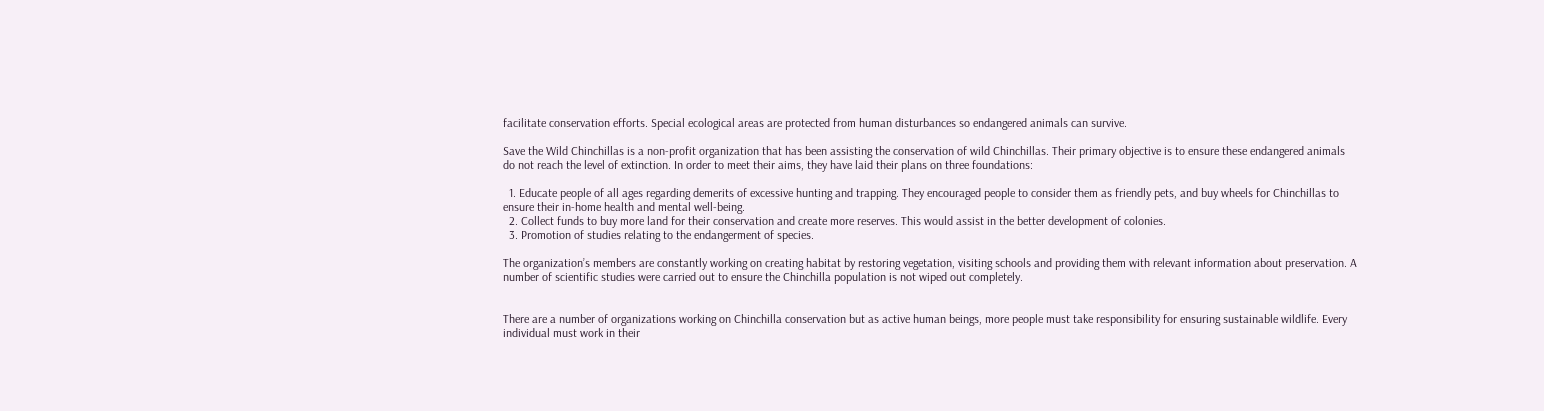facilitate conservation efforts. Special ecological areas are protected from human disturbances so endangered animals can survive.

Save the Wild Chinchillas is a non-profit organization that has been assisting the conservation of wild Chinchillas. Their primary objective is to ensure these endangered animals do not reach the level of extinction. In order to meet their aims, they have laid their plans on three foundations:

  1. Educate people of all ages regarding demerits of excessive hunting and trapping. They encouraged people to consider them as friendly pets, and buy wheels for Chinchillas to ensure their in-home health and mental well-being.
  2. Collect funds to buy more land for their conservation and create more reserves. This would assist in the better development of colonies.
  3. Promotion of studies relating to the endangerment of species.

The organization’s members are constantly working on creating habitat by restoring vegetation, visiting schools and providing them with relevant information about preservation. A number of scientific studies were carried out to ensure the Chinchilla population is not wiped out completely.


There are a number of organizations working on Chinchilla conservation but as active human beings, more people must take responsibility for ensuring sustainable wildlife. Every individual must work in their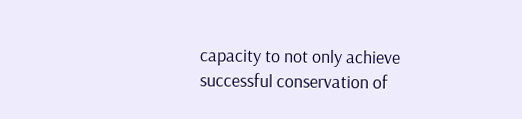capacity to not only achieve successful conservation of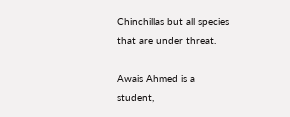Chinchillas but all species that are under threat.

Awais Ahmed is a student,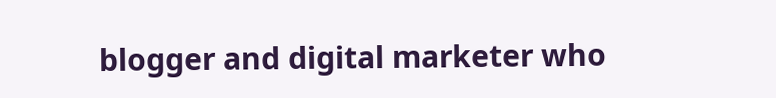blogger and digital marketer who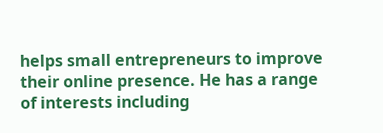helps small entrepreneurs to improve their online presence. He has a range of interests including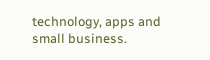technology, apps and small business.